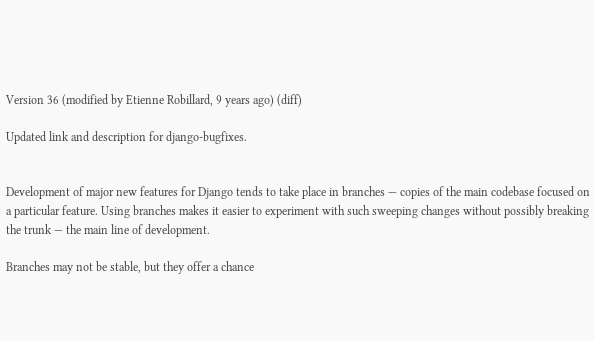Version 36 (modified by Etienne Robillard, 9 years ago) (diff)

Updated link and description for django-bugfixes.


Development of major new features for Django tends to take place in branches — copies of the main codebase focused on a particular feature. Using branches makes it easier to experiment with such sweeping changes without possibly breaking the trunk — the main line of development.

Branches may not be stable, but they offer a chance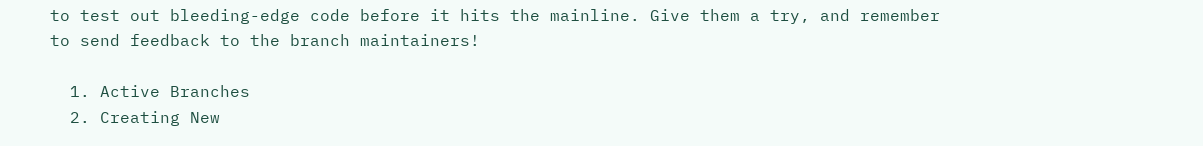to test out bleeding-edge code before it hits the mainline. Give them a try, and remember to send feedback to the branch maintainers!

  1. Active Branches
  2. Creating New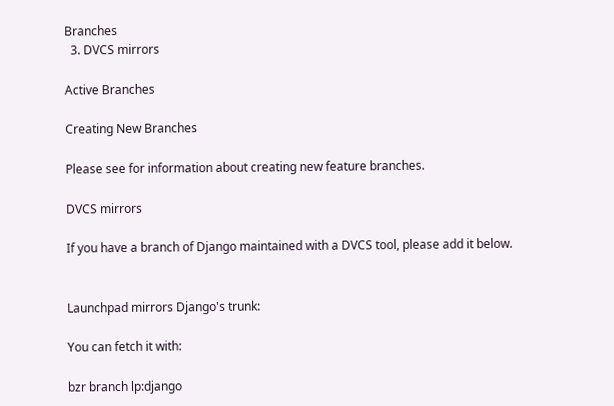Branches
  3. DVCS mirrors

Active Branches

Creating New Branches

Please see for information about creating new feature branches.

DVCS mirrors

If you have a branch of Django maintained with a DVCS tool, please add it below.


Launchpad mirrors Django's trunk:

You can fetch it with:

bzr branch lp:django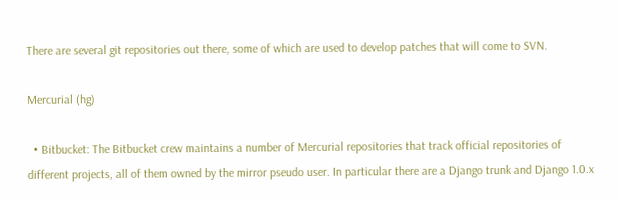There are several git repositories out there, some of which are used to develop patches that will come to SVN.

Mercurial (hg)

  • Bitbucket: The Bitbucket crew maintains a number of Mercurial repositories that track official repositories of different projects, all of them owned by the mirror pseudo user. In particular there are a Django trunk and Django 1.0.x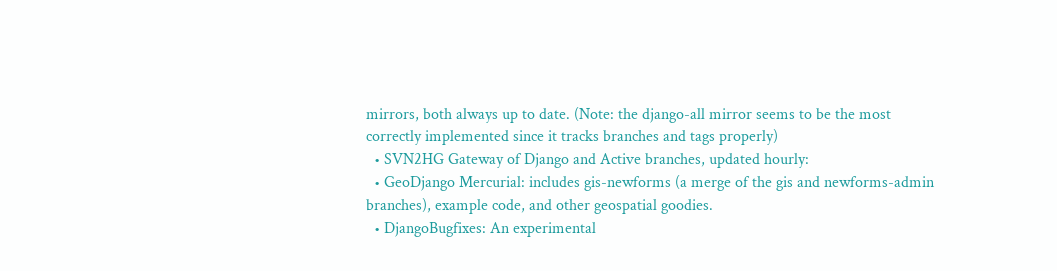mirrors, both always up to date. (Note: the django-all mirror seems to be the most correctly implemented since it tracks branches and tags properly)
  • SVN2HG Gateway of Django and Active branches, updated hourly:
  • GeoDjango Mercurial: includes gis-newforms (a merge of the gis and newforms-admin branches), example code, and other geospatial goodies.
  • DjangoBugfixes: An experimental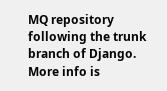MQ repository following the trunk branch of Django. More info is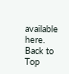available here.
Back to Top